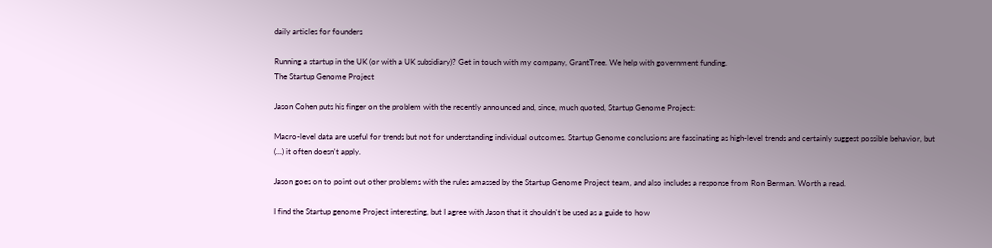daily articles for founders

Running a startup in the UK (or with a UK subsidiary)? Get in touch with my company, GrantTree. We help with government funding.
The Startup Genome Project

Jason Cohen puts his finger on the problem with the recently announced and, since, much quoted, Startup Genome Project:

Macro-level data are useful for trends but not for understanding individual outcomes. Startup Genome conclusions are fascinating as high-level trends and certainly suggest possible behavior, but (...) it often doesn't apply.

Jason goes on to point out other problems with the rules amassed by the Startup Genome Project team, and also includes a response from Ron Berman. Worth a read.

I find the Startup genome Project interesting, but I agree with Jason that it shouldn't be used as a guide to how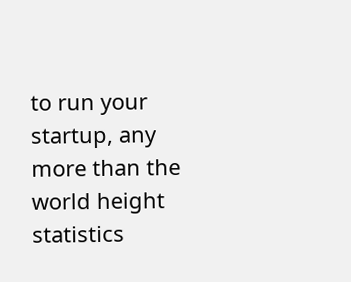to run your startup, any more than the world height statistics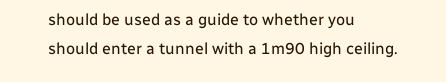should be used as a guide to whether you should enter a tunnel with a 1m90 high ceiling.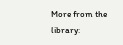More from the library: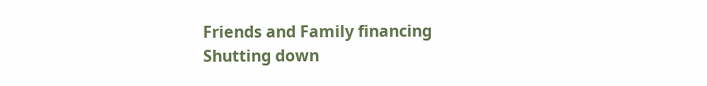Friends and Family financing
Shutting down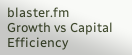blaster.fm
Growth vs Capital Efficiency